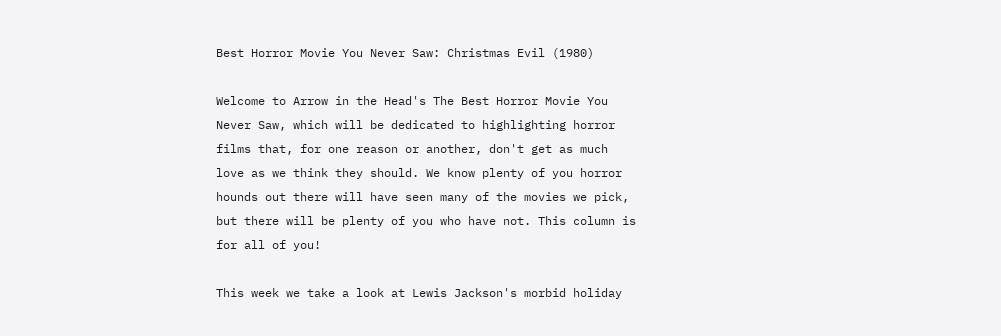Best Horror Movie You Never Saw: Christmas Evil (1980)

Welcome to Arrow in the Head's The Best Horror Movie You Never Saw, which will be dedicated to highlighting horror films that, for one reason or another, don't get as much love as we think they should. We know plenty of you horror hounds out there will have seen many of the movies we pick, but there will be plenty of you who have not. This column is for all of you!

This week we take a look at Lewis Jackson's morbid holiday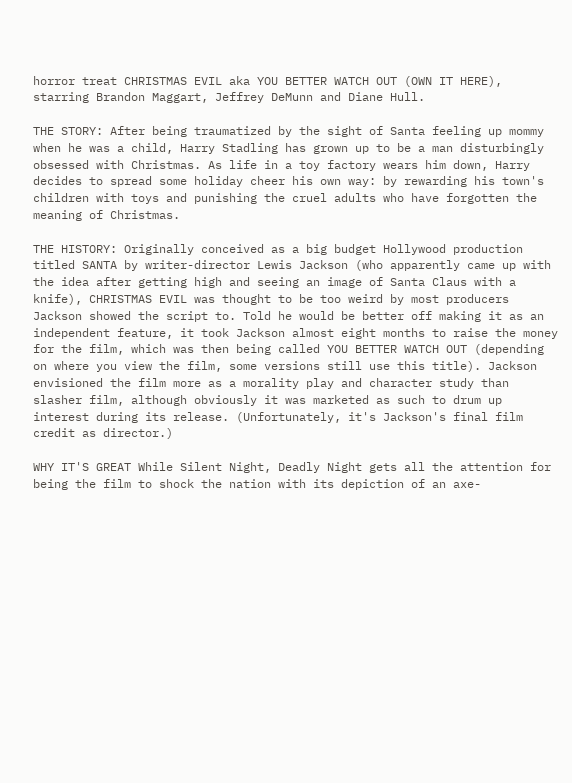horror treat CHRISTMAS EVIL aka YOU BETTER WATCH OUT (OWN IT HERE), starring Brandon Maggart, Jeffrey DeMunn and Diane Hull.

THE STORY: After being traumatized by the sight of Santa feeling up mommy when he was a child, Harry Stadling has grown up to be a man disturbingly obsessed with Christmas. As life in a toy factory wears him down, Harry decides to spread some holiday cheer his own way: by rewarding his town's children with toys and punishing the cruel adults who have forgotten the meaning of Christmas.

THE HISTORY: Originally conceived as a big budget Hollywood production titled SANTA by writer-director Lewis Jackson (who apparently came up with the idea after getting high and seeing an image of Santa Claus with a knife), CHRISTMAS EVIL was thought to be too weird by most producers Jackson showed the script to. Told he would be better off making it as an independent feature, it took Jackson almost eight months to raise the money for the film, which was then being called YOU BETTER WATCH OUT (depending on where you view the film, some versions still use this title). Jackson envisioned the film more as a morality play and character study than slasher film, although obviously it was marketed as such to drum up interest during its release. (Unfortunately, it's Jackson's final film credit as director.)

WHY IT'S GREAT While Silent Night, Deadly Night gets all the attention for being the film to shock the nation with its depiction of an axe-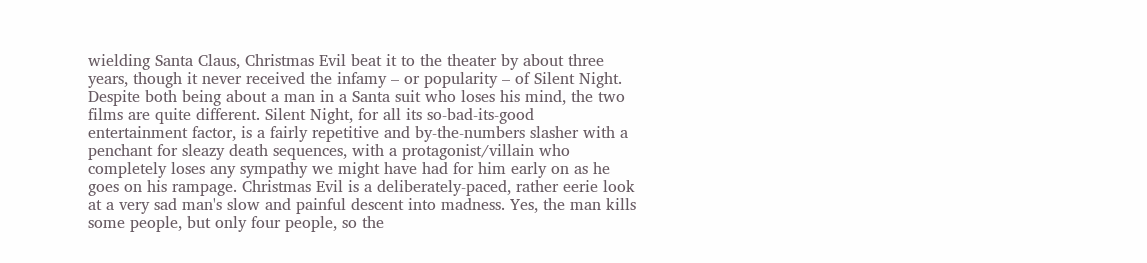wielding Santa Claus, Christmas Evil beat it to the theater by about three years, though it never received the infamy – or popularity – of Silent Night. Despite both being about a man in a Santa suit who loses his mind, the two films are quite different. Silent Night, for all its so-bad-its-good entertainment factor, is a fairly repetitive and by-the-numbers slasher with a penchant for sleazy death sequences, with a protagonist/villain who completely loses any sympathy we might have had for him early on as he goes on his rampage. Christmas Evil is a deliberately-paced, rather eerie look at a very sad man's slow and painful descent into madness. Yes, the man kills some people, but only four people, so the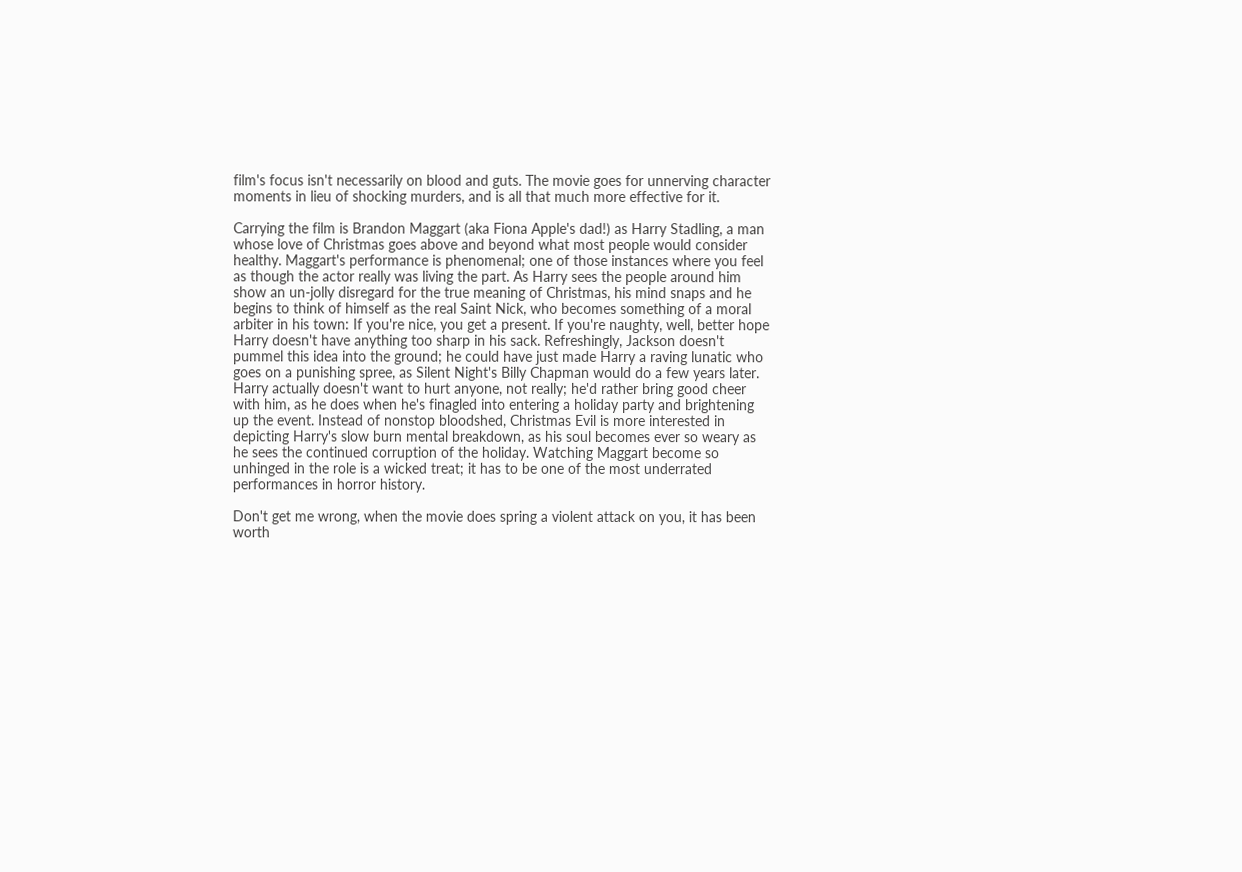film's focus isn't necessarily on blood and guts. The movie goes for unnerving character moments in lieu of shocking murders, and is all that much more effective for it.

Carrying the film is Brandon Maggart (aka Fiona Apple's dad!) as Harry Stadling, a man whose love of Christmas goes above and beyond what most people would consider healthy. Maggart's performance is phenomenal; one of those instances where you feel as though the actor really was living the part. As Harry sees the people around him show an un-jolly disregard for the true meaning of Christmas, his mind snaps and he begins to think of himself as the real Saint Nick, who becomes something of a moral arbiter in his town: If you're nice, you get a present. If you're naughty, well, better hope Harry doesn't have anything too sharp in his sack. Refreshingly, Jackson doesn't pummel this idea into the ground; he could have just made Harry a raving lunatic who goes on a punishing spree, as Silent Night's Billy Chapman would do a few years later. Harry actually doesn't want to hurt anyone, not really; he'd rather bring good cheer with him, as he does when he's finagled into entering a holiday party and brightening up the event. Instead of nonstop bloodshed, Christmas Evil is more interested in depicting Harry's slow burn mental breakdown, as his soul becomes ever so weary as he sees the continued corruption of the holiday. Watching Maggart become so unhinged in the role is a wicked treat; it has to be one of the most underrated performances in horror history.

Don't get me wrong, when the movie does spring a violent attack on you, it has been worth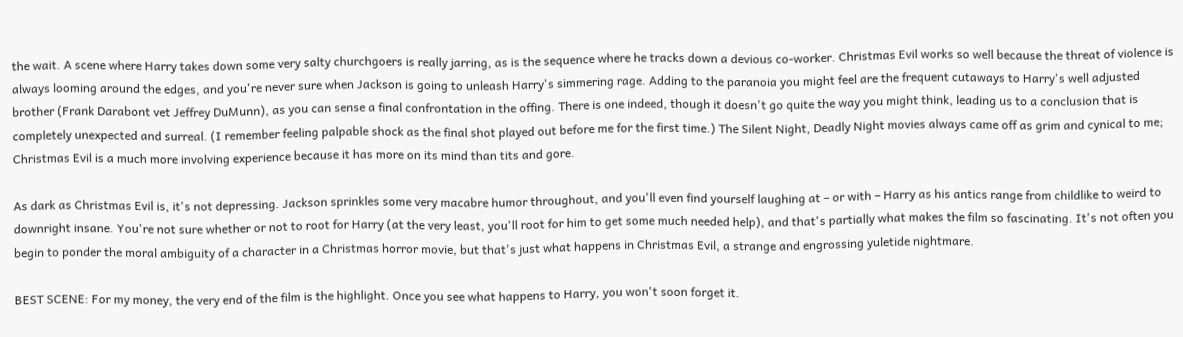the wait. A scene where Harry takes down some very salty churchgoers is really jarring, as is the sequence where he tracks down a devious co-worker. Christmas Evil works so well because the threat of violence is always looming around the edges, and you're never sure when Jackson is going to unleash Harry's simmering rage. Adding to the paranoia you might feel are the frequent cutaways to Harry's well adjusted brother (Frank Darabont vet Jeffrey DuMunn), as you can sense a final confrontation in the offing. There is one indeed, though it doesn't go quite the way you might think, leading us to a conclusion that is completely unexpected and surreal. (I remember feeling palpable shock as the final shot played out before me for the first time.) The Silent Night, Deadly Night movies always came off as grim and cynical to me; Christmas Evil is a much more involving experience because it has more on its mind than tits and gore.

As dark as Christmas Evil is, it's not depressing. Jackson sprinkles some very macabre humor throughout, and you'll even find yourself laughing at – or with – Harry as his antics range from childlike to weird to downright insane. You're not sure whether or not to root for Harry (at the very least, you'll root for him to get some much needed help), and that's partially what makes the film so fascinating. It's not often you begin to ponder the moral ambiguity of a character in a Christmas horror movie, but that's just what happens in Christmas Evil, a strange and engrossing yuletide nightmare.

BEST SCENE: For my money, the very end of the film is the highlight. Once you see what happens to Harry, you won't soon forget it.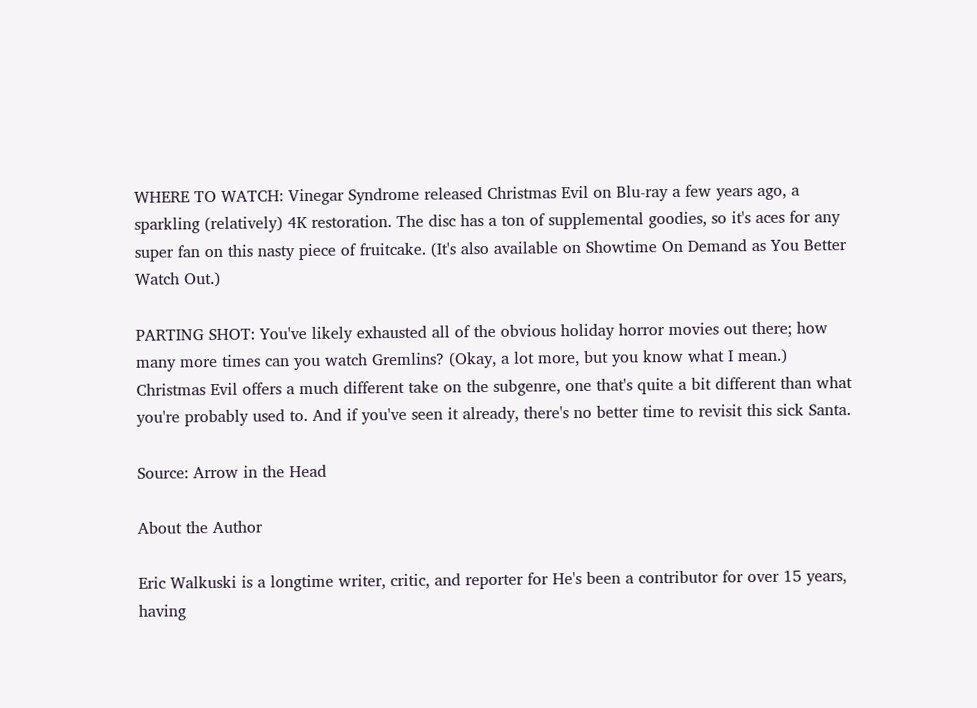WHERE TO WATCH: Vinegar Syndrome released Christmas Evil on Blu-ray a few years ago, a sparkling (relatively) 4K restoration. The disc has a ton of supplemental goodies, so it's aces for any super fan on this nasty piece of fruitcake. (It's also available on Showtime On Demand as You Better Watch Out.)

PARTING SHOT: You've likely exhausted all of the obvious holiday horror movies out there; how many more times can you watch Gremlins? (Okay, a lot more, but you know what I mean.) Christmas Evil offers a much different take on the subgenre, one that's quite a bit different than what you're probably used to. And if you've seen it already, there's no better time to revisit this sick Santa.

Source: Arrow in the Head

About the Author

Eric Walkuski is a longtime writer, critic, and reporter for He's been a contributor for over 15 years, having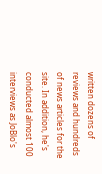written dozens of reviews and hundreds of news articles for the site. In addition, he's conducted almost 100 interviews as JoBlo's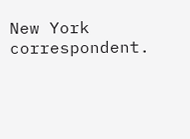New York correspondent.